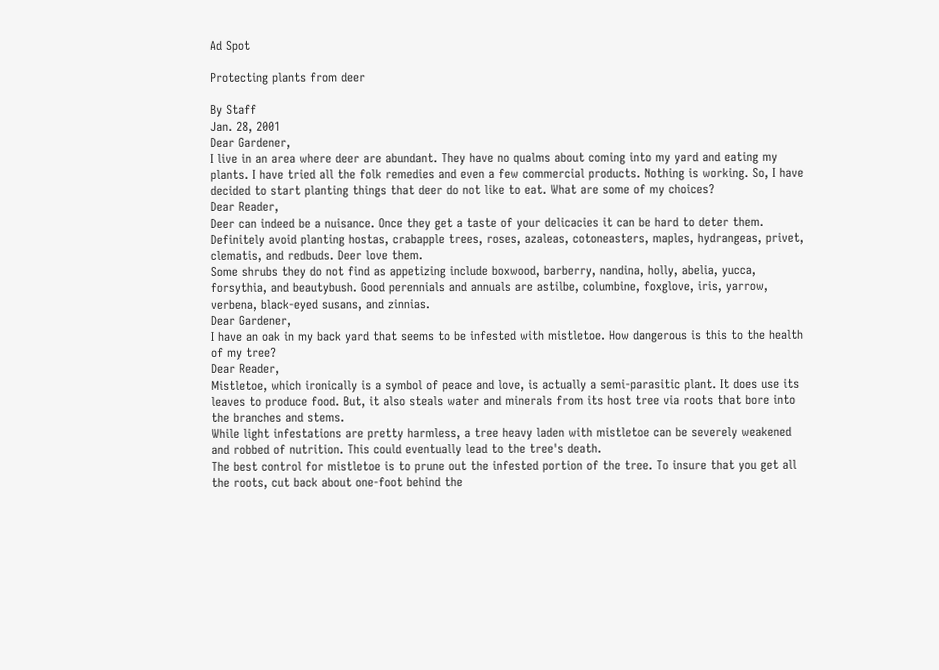Ad Spot

Protecting plants from deer

By Staff
Jan. 28, 2001
Dear Gardener,
I live in an area where deer are abundant. They have no qualms about coming into my yard and eating my plants. I have tried all the folk remedies and even a few commercial products. Nothing is working. So, I have decided to start planting things that deer do not like to eat. What are some of my choices?
Dear Reader,
Deer can indeed be a nuisance. Once they get a taste of your delicacies it can be hard to deter them. Definitely avoid planting hostas, crabapple trees, roses, azaleas, cotoneasters, maples, hydrangeas, privet, clematis, and redbuds. Deer love them.
Some shrubs they do not find as appetizing include boxwood, barberry, nandina, holly, abelia, yucca, forsythia, and beautybush. Good perennials and annuals are astilbe, columbine, foxglove, iris, yarrow, verbena, black-eyed susans, and zinnias.
Dear Gardener,
I have an oak in my back yard that seems to be infested with mistletoe. How dangerous is this to the health of my tree?
Dear Reader,
Mistletoe, which ironically is a symbol of peace and love, is actually a semi-parasitic plant. It does use its leaves to produce food. But, it also steals water and minerals from its host tree via roots that bore into the branches and stems.
While light infestations are pretty harmless, a tree heavy laden with mistletoe can be severely weakened and robbed of nutrition. This could eventually lead to the tree's death.
The best control for mistletoe is to prune out the infested portion of the tree. To insure that you get all the roots, cut back about one-foot behind the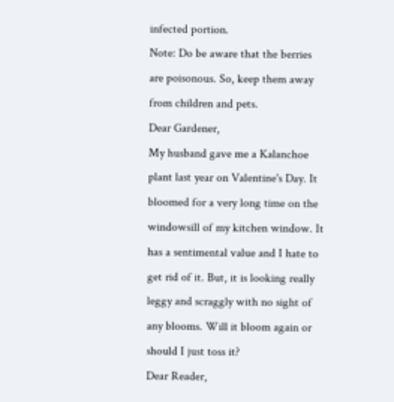infected portion.
Note: Do be aware that the berries are poisonous. So, keep them away from children and pets.
Dear Gardener,
My husband gave me a Kalanchoe plant last year on Valentine's Day. It bloomed for a very long time on the windowsill of my kitchen window. It has a sentimental value and I hate to get rid of it. But, it is looking really leggy and scraggly with no sight of any blooms. Will it bloom again or should I just toss it?
Dear Reader,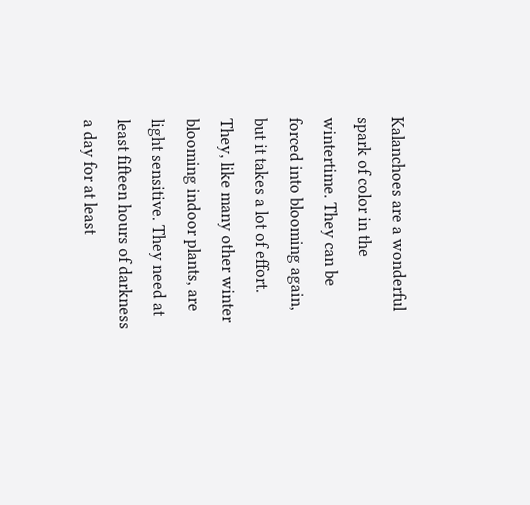Kalanchoes are a wonderful spark of color in the wintertime. They can be forced into blooming again, but it takes a lot of effort. They, like many other winter blooming indoor plants, are light sensitive. They need at least fifteen hours of darkness a day for at least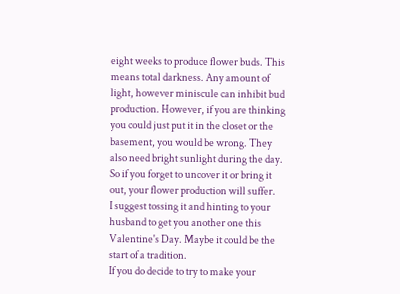eight weeks to produce flower buds. This means total darkness. Any amount of light, however miniscule can inhibit bud production. However, if you are thinking you could just put it in the closet or the basement, you would be wrong. They also need bright sunlight during the day. So if you forget to uncover it or bring it out, your flower production will suffer.
I suggest tossing it and hinting to your husband to get you another one this Valentine's Day. Maybe it could be the start of a tradition.
If you do decide to try to make your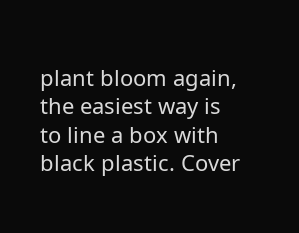plant bloom again, the easiest way is to line a box with black plastic. Cover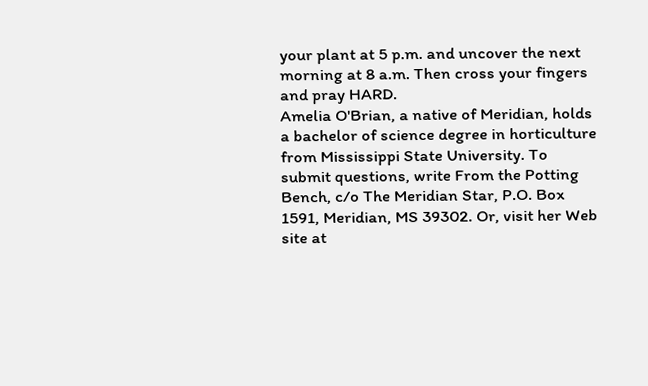your plant at 5 p.m. and uncover the next morning at 8 a.m. Then cross your fingers and pray HARD.
Amelia O'Brian, a native of Meridian, holds a bachelor of science degree in horticulture from Mississippi State University. To submit questions, write From the Potting Bench, c/o The Meridian Star, P.O. Box 1591, Meridian, MS 39302. Or, visit her Web site at